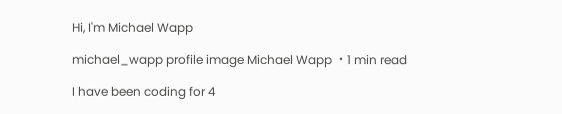Hi, I'm Michael Wapp

michael_wapp profile image Michael Wapp ・1 min read

I have been coding for 4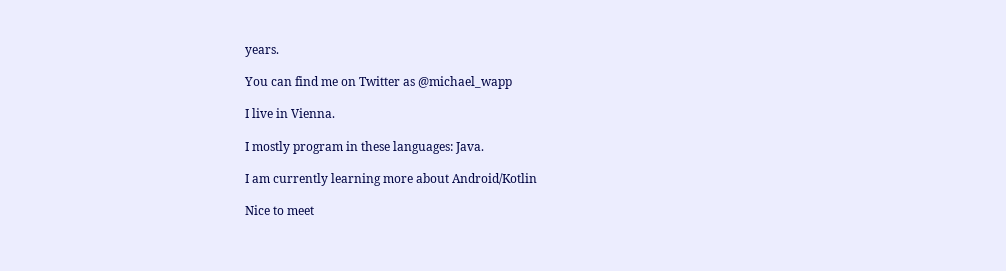years.

You can find me on Twitter as @michael_wapp

I live in Vienna.

I mostly program in these languages: Java.

I am currently learning more about Android/Kotlin

Nice to meet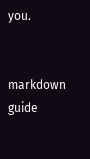you.


markdown guide